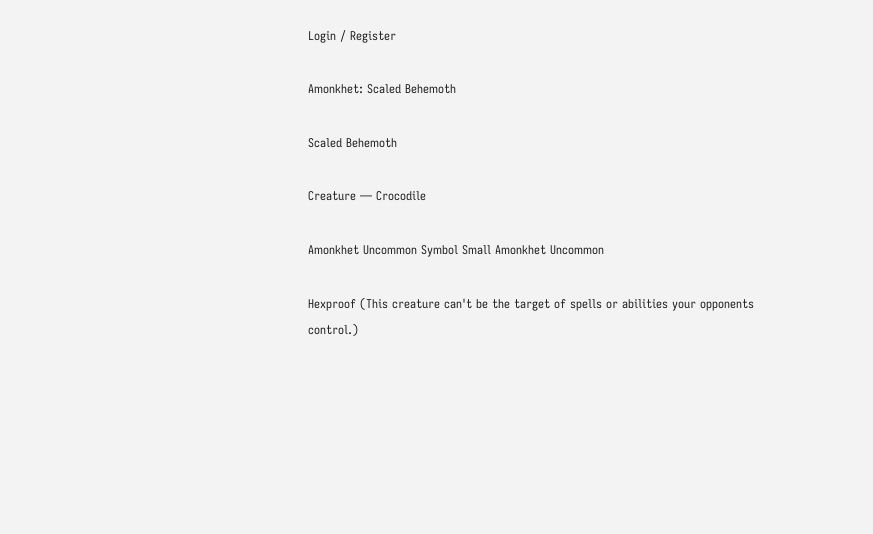Login / Register

Amonkhet: Scaled Behemoth

Scaled Behemoth

Creature — Crocodile

Amonkhet Uncommon Symbol Small Amonkhet Uncommon

Hexproof (This creature can't be the target of spells or abilities your opponents control.)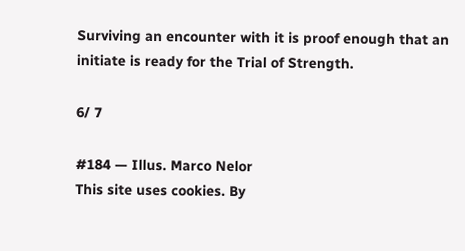Surviving an encounter with it is proof enough that an initiate is ready for the Trial of Strength.

6/ 7

#184 — Illus. Marco Nelor
This site uses cookies. By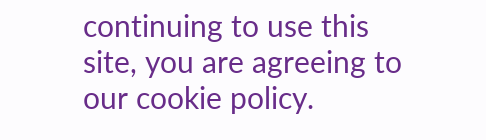continuing to use this site, you are agreeing to our cookie policy.